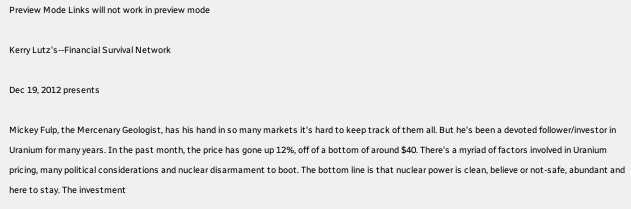Preview Mode Links will not work in preview mode

Kerry Lutz's--Financial Survival Network

Dec 19, 2012 presents

Mickey Fulp, the Mercenary Geologist, has his hand in so many markets it's hard to keep track of them all. But he's been a devoted follower/investor in Uranium for many years. In the past month, the price has gone up 12%, off of a bottom of around $40. There's a myriad of factors involved in Uranium pricing, many political considerations and nuclear disarmament to boot. The bottom line is that nuclear power is clean, believe or not-safe, abundant and here to stay. The investment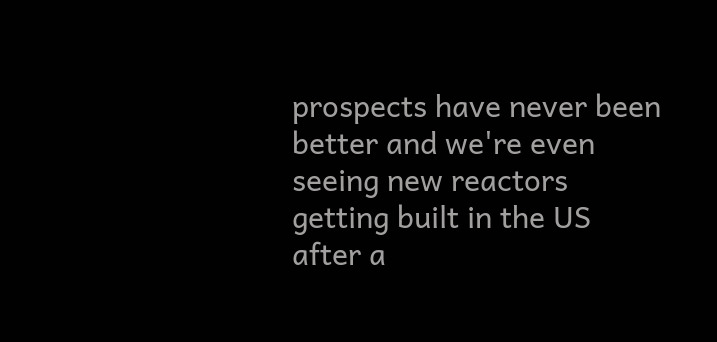prospects have never been better and we're even seeing new reactors getting built in the US after a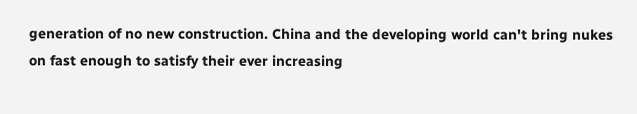generation of no new construction. China and the developing world can't bring nukes on fast enough to satisfy their ever increasing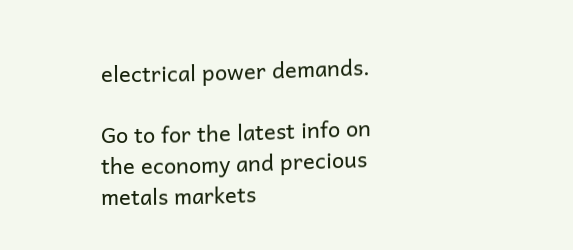electrical power demands.

Go to for the latest info on the economy and precious metals markets